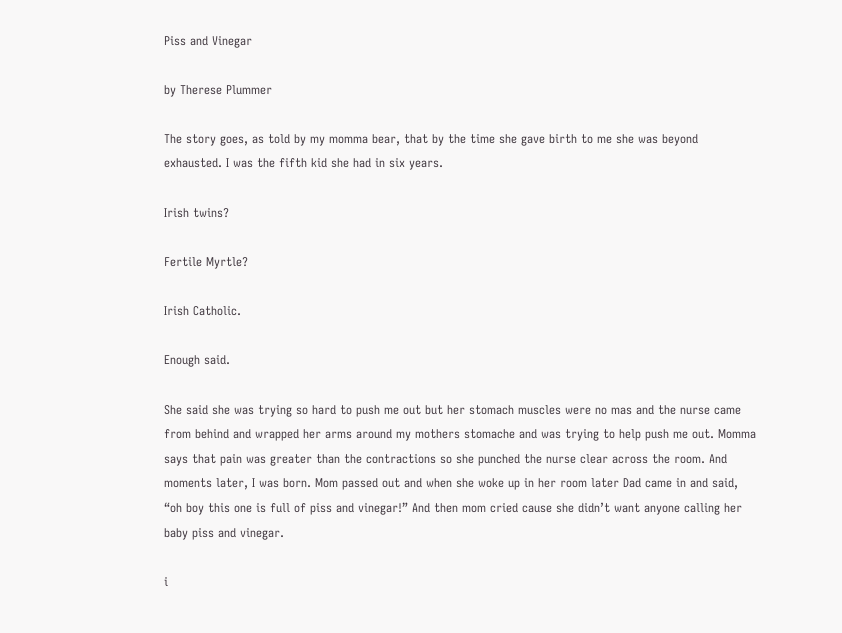Piss and Vinegar

by Therese Plummer

The story goes, as told by my momma bear, that by the time she gave birth to me she was beyond exhausted. I was the fifth kid she had in six years.

Irish twins?

Fertile Myrtle?

Irish Catholic.

Enough said.

She said she was trying so hard to push me out but her stomach muscles were no mas and the nurse came from behind and wrapped her arms around my mothers stomache and was trying to help push me out. Momma says that pain was greater than the contractions so she punched the nurse clear across the room. And moments later, I was born. Mom passed out and when she woke up in her room later Dad came in and said, “oh boy this one is full of piss and vinegar!” And then mom cried cause she didn’t want anyone calling her baby piss and vinegar.

i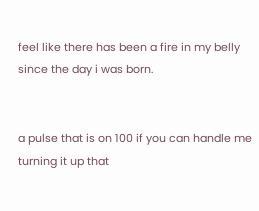feel like there has been a fire in my belly since the day i was born.


a pulse that is on 100 if you can handle me turning it up that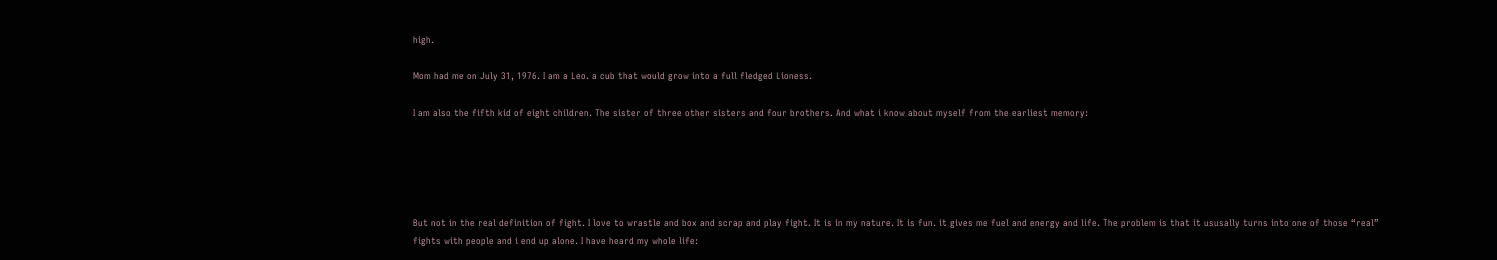high.

Mom had me on July 31, 1976. I am a Leo. a cub that would grow into a full fledged Lioness.

I am also the fifth kid of eight children. The sister of three other sisters and four brothers. And what i know about myself from the earliest memory:





But not in the real definition of fight. I love to wrastle and box and scrap and play fight. It is in my nature. It is fun. it gives me fuel and energy and life. The problem is that it ususally turns into one of those “real” fights with people and i end up alone. I have heard my whole life: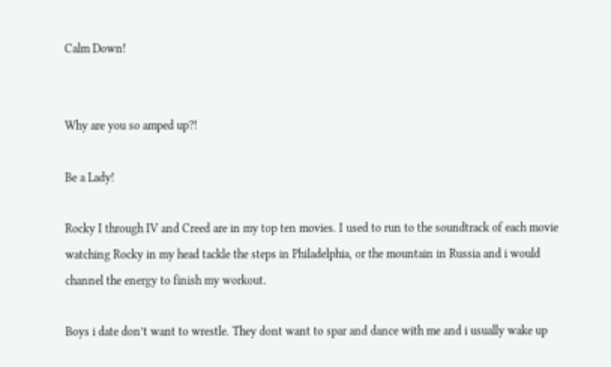Calm Down!


Why are you so amped up?!

Be a Lady!

Rocky I through IV and Creed are in my top ten movies. I used to run to the soundtrack of each movie watching Rocky in my head tackle the steps in Philadelphia, or the mountain in Russia and i would channel the energy to finish my workout.

Boys i date don’t want to wrestle. They dont want to spar and dance with me and i usually wake up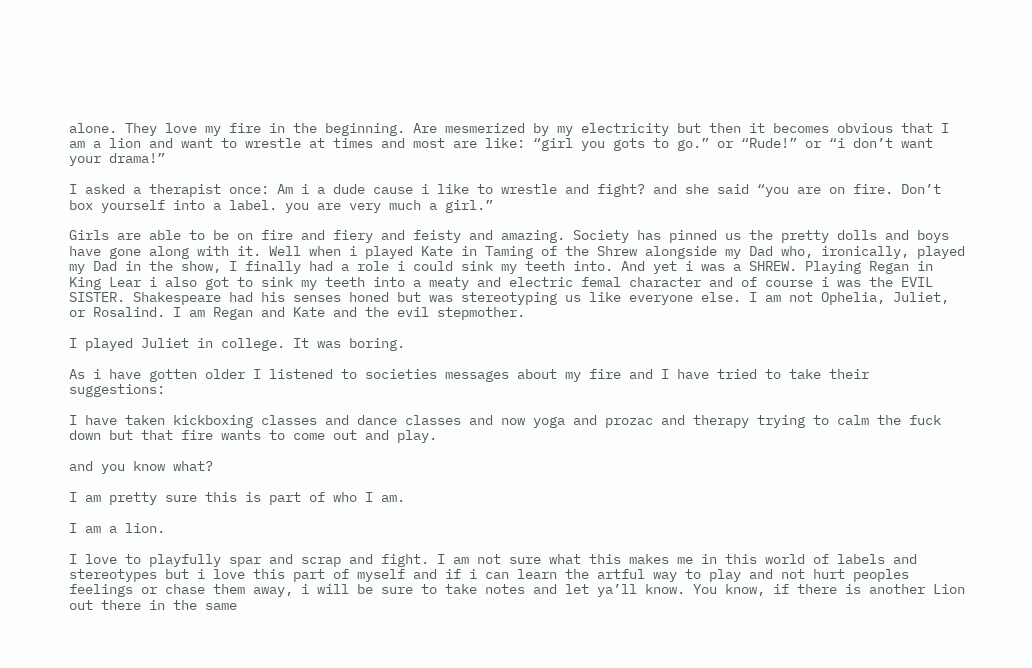alone. They love my fire in the beginning. Are mesmerized by my electricity but then it becomes obvious that I am a lion and want to wrestle at times and most are like: “girl you gots to go.” or “Rude!” or “i don’t want your drama!”

I asked a therapist once: Am i a dude cause i like to wrestle and fight? and she said “you are on fire. Don’t box yourself into a label. you are very much a girl.”

Girls are able to be on fire and fiery and feisty and amazing. Society has pinned us the pretty dolls and boys have gone along with it. Well when i played Kate in Taming of the Shrew alongside my Dad who, ironically, played my Dad in the show, I finally had a role i could sink my teeth into. And yet i was a SHREW. Playing Regan in King Lear i also got to sink my teeth into a meaty and electric femal character and of course i was the EVIL SISTER. Shakespeare had his senses honed but was stereotyping us like everyone else. I am not Ophelia, Juliet, or Rosalind. I am Regan and Kate and the evil stepmother.

I played Juliet in college. It was boring.

As i have gotten older I listened to societies messages about my fire and I have tried to take their suggestions:

I have taken kickboxing classes and dance classes and now yoga and prozac and therapy trying to calm the fuck down but that fire wants to come out and play.

and you know what?

I am pretty sure this is part of who I am.

I am a lion.

I love to playfully spar and scrap and fight. I am not sure what this makes me in this world of labels and stereotypes but i love this part of myself and if i can learn the artful way to play and not hurt peoples feelings or chase them away, i will be sure to take notes and let ya’ll know. You know, if there is another Lion out there in the same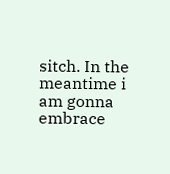sitch. In the meantime i am gonna embrace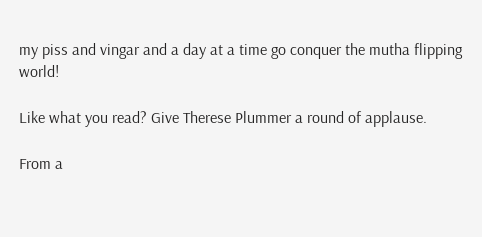my piss and vingar and a day at a time go conquer the mutha flipping world!

Like what you read? Give Therese Plummer a round of applause.

From a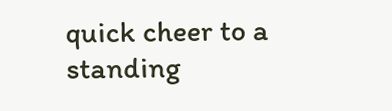quick cheer to a standing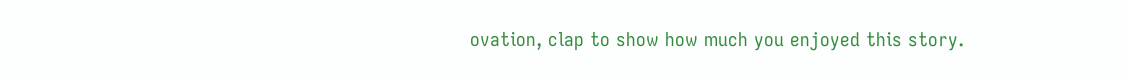ovation, clap to show how much you enjoyed this story.